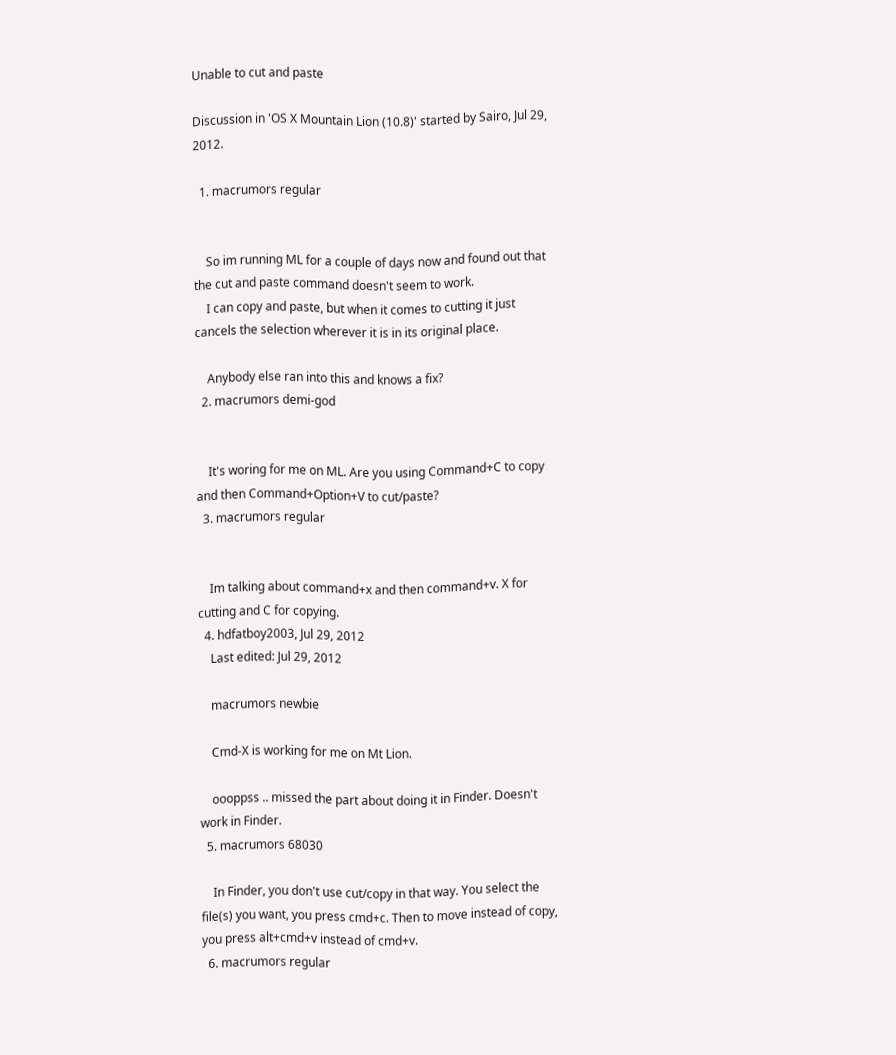Unable to cut and paste

Discussion in 'OS X Mountain Lion (10.8)' started by Sairo, Jul 29, 2012.

  1. macrumors regular


    So im running ML for a couple of days now and found out that the cut and paste command doesn't seem to work.
    I can copy and paste, but when it comes to cutting it just cancels the selection wherever it is in its original place.

    Anybody else ran into this and knows a fix?
  2. macrumors demi-god


    It's woring for me on ML. Are you using Command+C to copy and then Command+Option+V to cut/paste?
  3. macrumors regular


    Im talking about command+x and then command+v. X for cutting and C for copying.
  4. hdfatboy2003, Jul 29, 2012
    Last edited: Jul 29, 2012

    macrumors newbie

    Cmd-X is working for me on Mt Lion.

    oooppss .. missed the part about doing it in Finder. Doesn't work in Finder.
  5. macrumors 68030

    In Finder, you don't use cut/copy in that way. You select the file(s) you want, you press cmd+c. Then to move instead of copy, you press alt+cmd+v instead of cmd+v.
  6. macrumors regular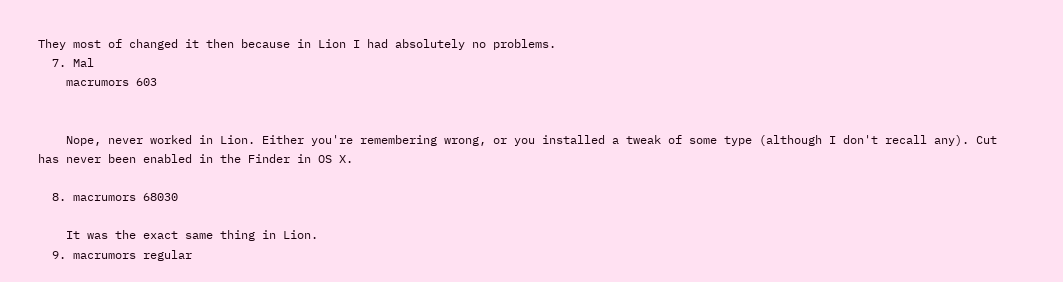They most of changed it then because in Lion I had absolutely no problems.
  7. Mal
    macrumors 603


    Nope, never worked in Lion. Either you're remembering wrong, or you installed a tweak of some type (although I don't recall any). Cut has never been enabled in the Finder in OS X.

  8. macrumors 68030

    It was the exact same thing in Lion.
  9. macrumors regular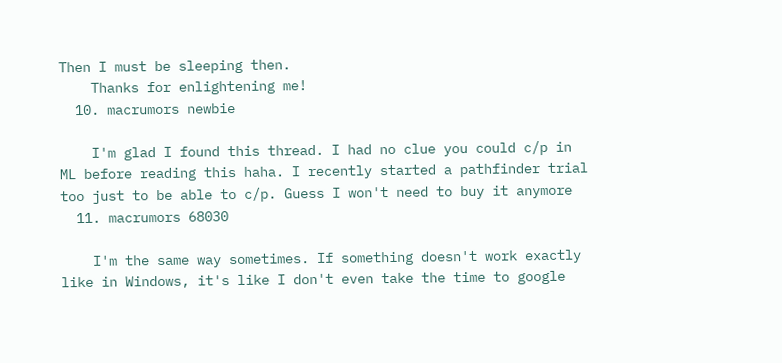Then I must be sleeping then.
    Thanks for enlightening me!
  10. macrumors newbie

    I'm glad I found this thread. I had no clue you could c/p in ML before reading this haha. I recently started a pathfinder trial too just to be able to c/p. Guess I won't need to buy it anymore
  11. macrumors 68030

    I'm the same way sometimes. If something doesn't work exactly like in Windows, it's like I don't even take the time to google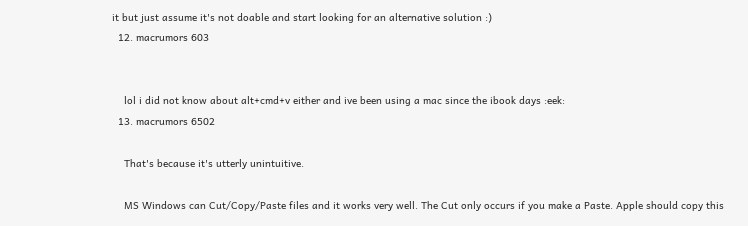it but just assume it's not doable and start looking for an alternative solution :)
  12. macrumors 603


    lol i did not know about alt+cmd+v either and ive been using a mac since the ibook days :eek:
  13. macrumors 6502

    That's because it's utterly unintuitive.

    MS Windows can Cut/Copy/Paste files and it works very well. The Cut only occurs if you make a Paste. Apple should copy this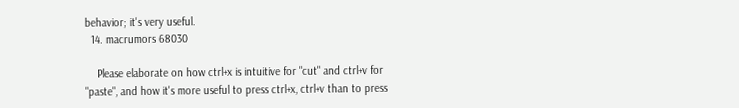behavior; it's very useful.
  14. macrumors 68030

    Please elaborate on how ctrl+x is intuitive for "cut" and ctrl+v for "paste", and how it's more useful to press ctrl+x, ctrl+v than to press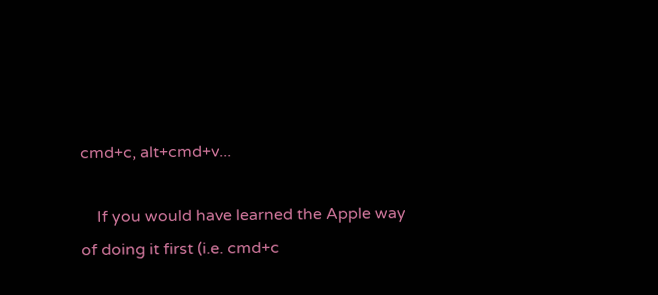cmd+c, alt+cmd+v...

    If you would have learned the Apple way of doing it first (i.e. cmd+c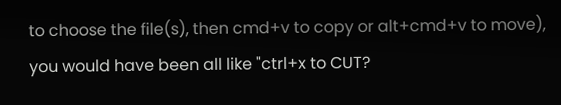to choose the file(s), then cmd+v to copy or alt+cmd+v to move), you would have been all like "ctrl+x to CUT?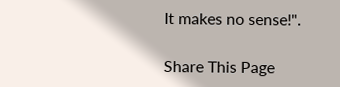It makes no sense!".

Share This Page